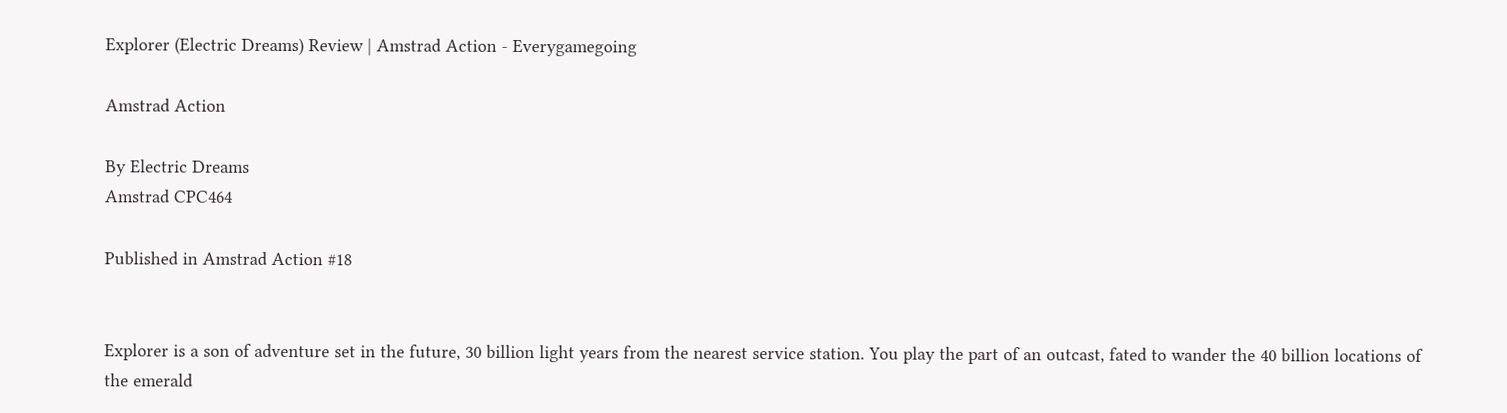Explorer (Electric Dreams) Review | Amstrad Action - Everygamegoing

Amstrad Action

By Electric Dreams
Amstrad CPC464

Published in Amstrad Action #18


Explorer is a son of adventure set in the future, 30 billion light years from the nearest service station. You play the part of an outcast, fated to wander the 40 billion locations of the emerald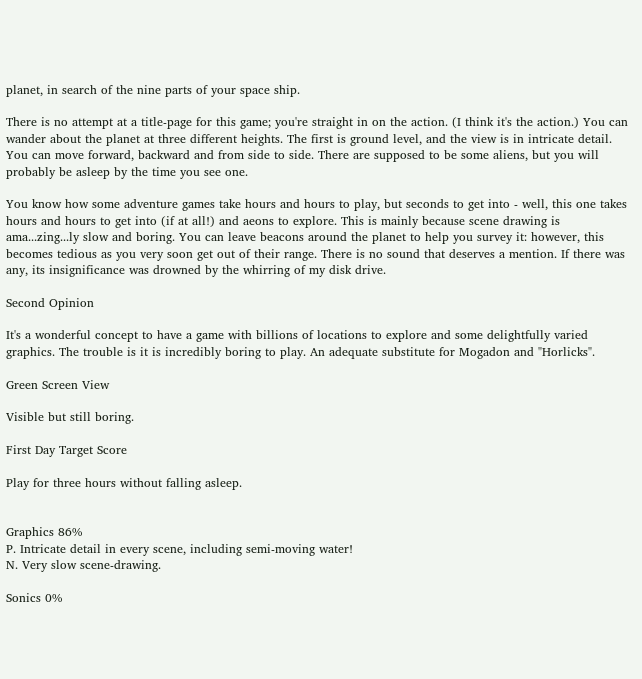planet, in search of the nine parts of your space ship.

There is no attempt at a title-page for this game; you're straight in on the action. (I think it's the action.) You can wander about the planet at three different heights. The first is ground level, and the view is in intricate detail. You can move forward, backward and from side to side. There are supposed to be some aliens, but you will probably be asleep by the time you see one.

You know how some adventure games take hours and hours to play, but seconds to get into - well, this one takes hours and hours to get into (if at all!) and aeons to explore. This is mainly because scene drawing is ama...zing...ly slow and boring. You can leave beacons around the planet to help you survey it: however, this becomes tedious as you very soon get out of their range. There is no sound that deserves a mention. If there was any, its insignificance was drowned by the whirring of my disk drive.

Second Opinion

It's a wonderful concept to have a game with billions of locations to explore and some delightfully varied graphics. The trouble is it is incredibly boring to play. An adequate substitute for Mogadon and "Horlicks".

Green Screen View

Visible but still boring.

First Day Target Score

Play for three hours without falling asleep.


Graphics 86%
P. Intricate detail in every scene, including semi-moving water!
N. Very slow scene-drawing.

Sonics 0%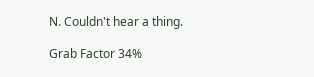N. Couldn't hear a thing.

Grab Factor 34%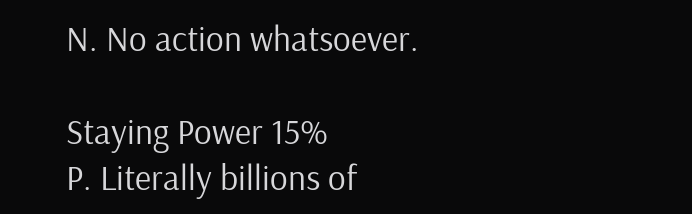N. No action whatsoever.

Staying Power 15%
P. Literally billions of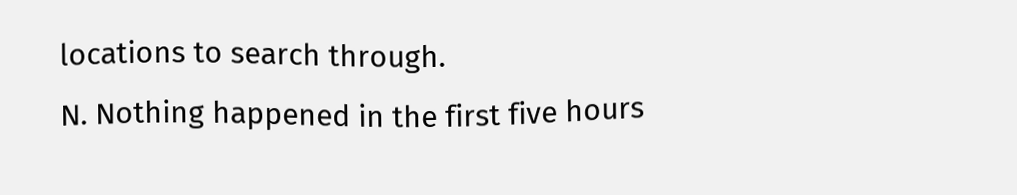locations to search through.
N. Nothing happened in the first five hours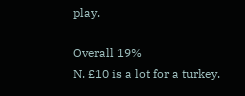play.

Overall 19%
N. £10 is a lot for a turkey.